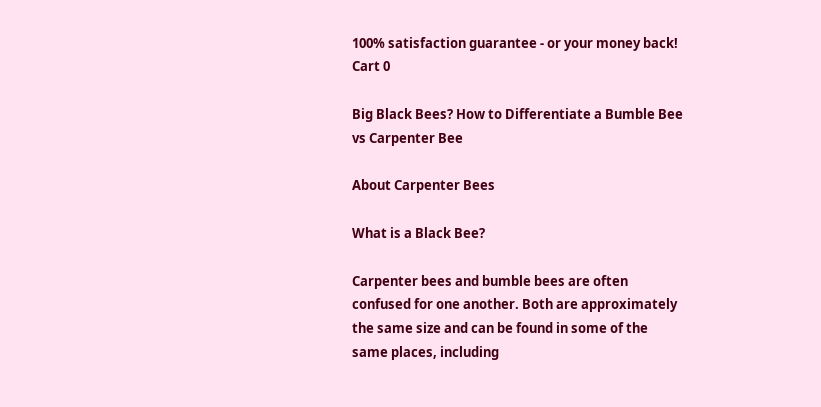100% satisfaction guarantee - or your money back!
Cart 0

Big Black Bees? How to Differentiate a Bumble Bee vs Carpenter Bee

About Carpenter Bees

What is a Black Bee?

Carpenter bees and bumble bees are often confused for one another. Both are approximately the same size and can be found in some of the same places, including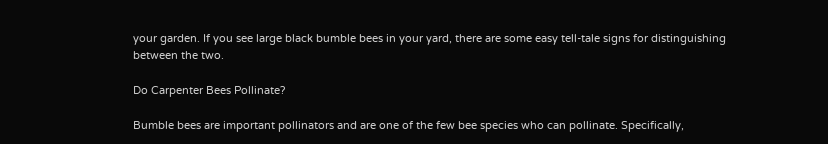your garden. If you see large black bumble bees in your yard, there are some easy tell-tale signs for distinguishing between the two.

Do Carpenter Bees Pollinate?

Bumble bees are important pollinators and are one of the few bee species who can pollinate. Specifically,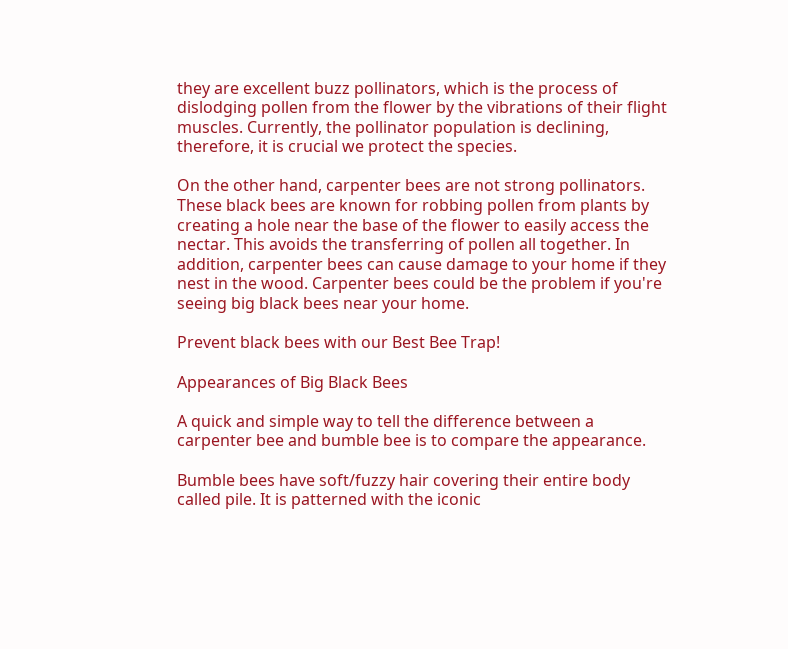they are excellent buzz pollinators, which is the process of dislodging pollen from the flower by the vibrations of their flight muscles. Currently, the pollinator population is declining, therefore, it is crucial we protect the species.

On the other hand, carpenter bees are not strong pollinators. These black bees are known for robbing pollen from plants by creating a hole near the base of the flower to easily access the nectar. This avoids the transferring of pollen all together. In addition, carpenter bees can cause damage to your home if they nest in the wood. Carpenter bees could be the problem if you're seeing big black bees near your home.

Prevent black bees with our Best Bee Trap!

Appearances of Big Black Bees

A quick and simple way to tell the difference between a carpenter bee and bumble bee is to compare the appearance.

Bumble bees have soft/fuzzy hair covering their entire body called pile. It is patterned with the iconic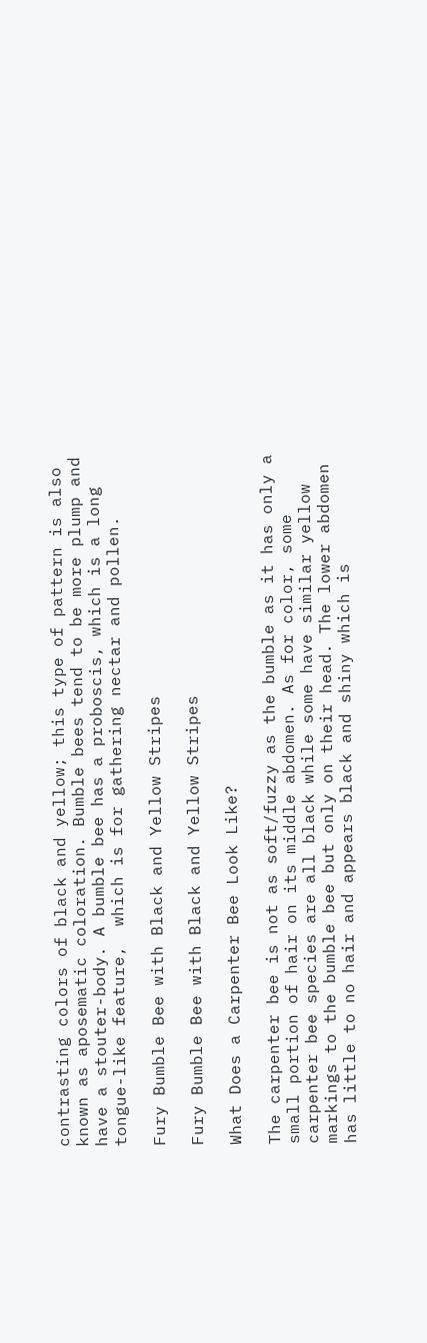contrasting colors of black and yellow; this type of pattern is also known as aposematic coloration. Bumble bees tend to be more plump and have a stouter-body. A bumble bee has a proboscis, which is a long tongue-like feature,  which is for gathering nectar and pollen.

Fury Bumble Bee with Black and Yellow Stripes

Fury Bumble Bee with Black and Yellow Stripes

What Does a Carpenter Bee Look Like?

The carpenter bee is not as soft/fuzzy as the bumble as it has only a small portion of hair on its middle abdomen. As for color, some carpenter bee species are all black while some have similar yellow markings to the bumble bee but only on their head. The lower abdomen has little to no hair and appears black and shiny which is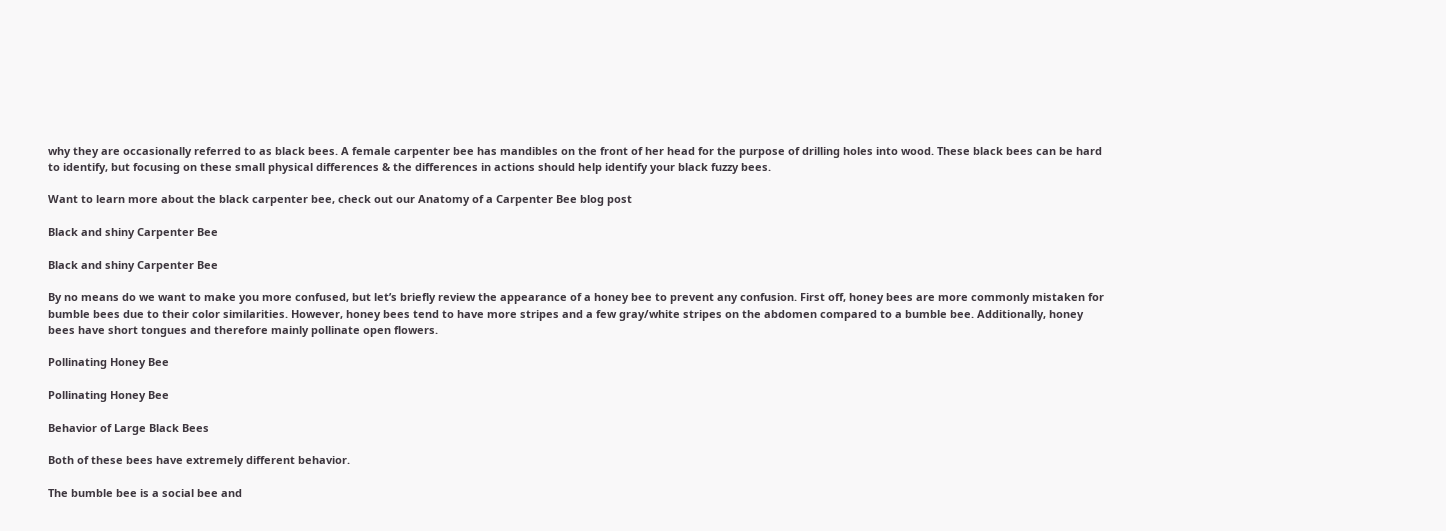why they are occasionally referred to as black bees. A female carpenter bee has mandibles on the front of her head for the purpose of drilling holes into wood. These black bees can be hard to identify, but focusing on these small physical differences & the differences in actions should help identify your black fuzzy bees.

Want to learn more about the black carpenter bee, check out our Anatomy of a Carpenter Bee blog post

Black and shiny Carpenter Bee

Black and shiny Carpenter Bee

By no means do we want to make you more confused, but let’s briefly review the appearance of a honey bee to prevent any confusion. First off, honey bees are more commonly mistaken for bumble bees due to their color similarities. However, honey bees tend to have more stripes and a few gray/white stripes on the abdomen compared to a bumble bee. Additionally, honey bees have short tongues and therefore mainly pollinate open flowers.

Pollinating Honey Bee

Pollinating Honey Bee

Behavior of Large Black Bees

Both of these bees have extremely different behavior.

The bumble bee is a social bee and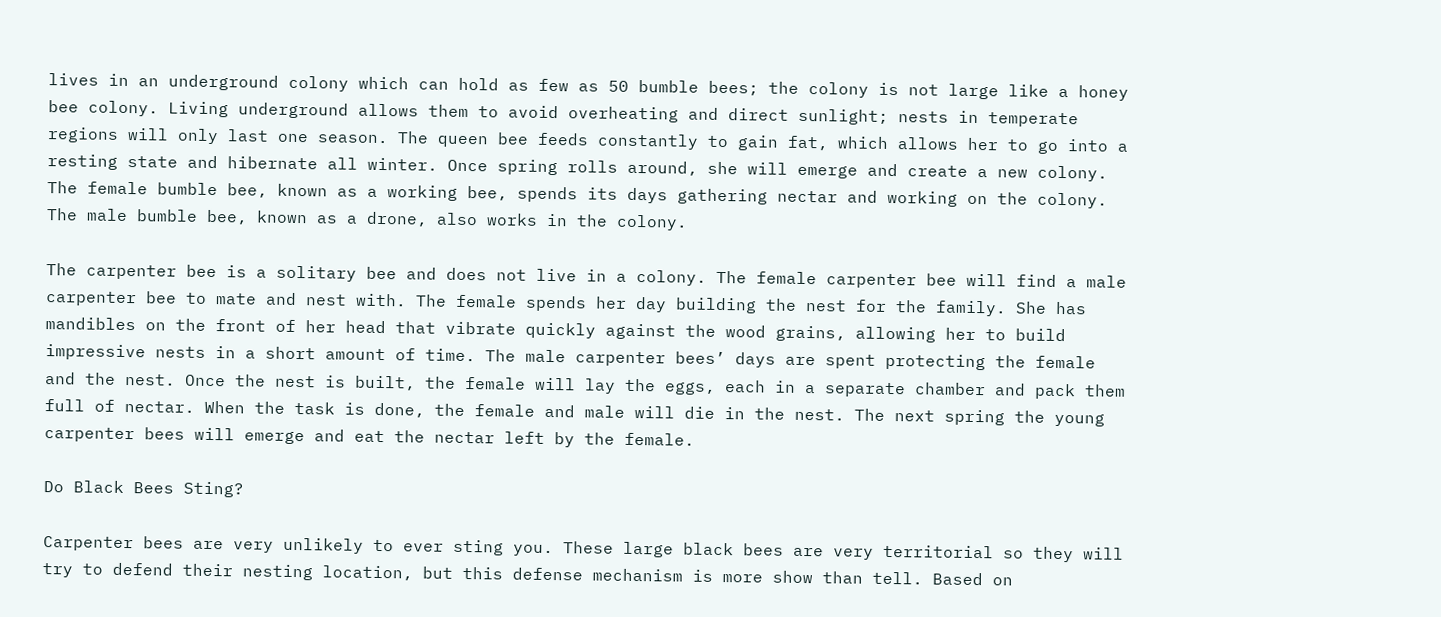lives in an underground colony which can hold as few as 50 bumble bees; the colony is not large like a honey bee colony. Living underground allows them to avoid overheating and direct sunlight; nests in temperate regions will only last one season. The queen bee feeds constantly to gain fat, which allows her to go into a resting state and hibernate all winter. Once spring rolls around, she will emerge and create a new colony. The female bumble bee, known as a working bee, spends its days gathering nectar and working on the colony. The male bumble bee, known as a drone, also works in the colony.

The carpenter bee is a solitary bee and does not live in a colony. The female carpenter bee will find a male carpenter bee to mate and nest with. The female spends her day building the nest for the family. She has mandibles on the front of her head that vibrate quickly against the wood grains, allowing her to build impressive nests in a short amount of time. The male carpenter bees’ days are spent protecting the female and the nest. Once the nest is built, the female will lay the eggs, each in a separate chamber and pack them full of nectar. When the task is done, the female and male will die in the nest. The next spring the young carpenter bees will emerge and eat the nectar left by the female.

Do Black Bees Sting?

Carpenter bees are very unlikely to ever sting you. These large black bees are very territorial so they will try to defend their nesting location, but this defense mechanism is more show than tell. Based on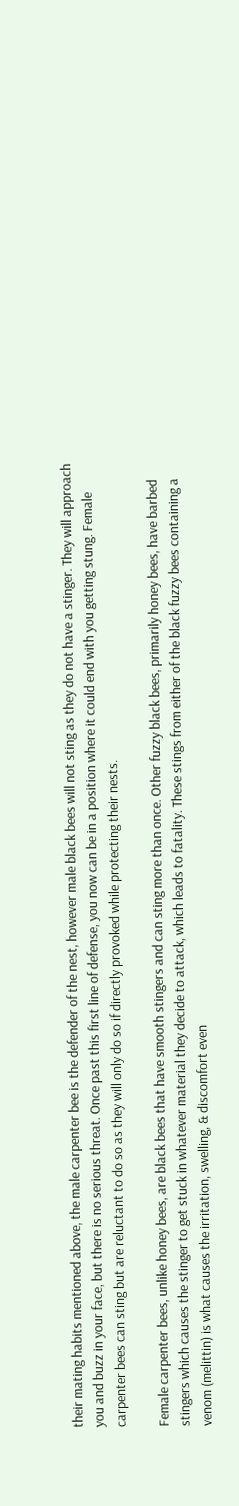their mating habits mentioned above, the male carpenter bee is the defender of the nest, however male black bees will not sting as they do not have a stinger. They will approach you and buzz in your face, but there is no serious threat. Once past this first line of defense, you now can be in a position where it could end with you getting stung. Female carpenter bees can sting but are reluctant to do so as they will only do so if directly provoked while protecting their nests.

Female carpenter bees, unlike honey bees, are black bees that have smooth stingers and can sting more than once. Other fuzzy black bees, primarily honey bees, have barbed stingers which causes the stinger to get stuck in whatever material they decide to attack, which leads to fatality. These stings from either of the black fuzzy bees containing a venom (melittin) is what causes the irritation, swelling, & discomfort even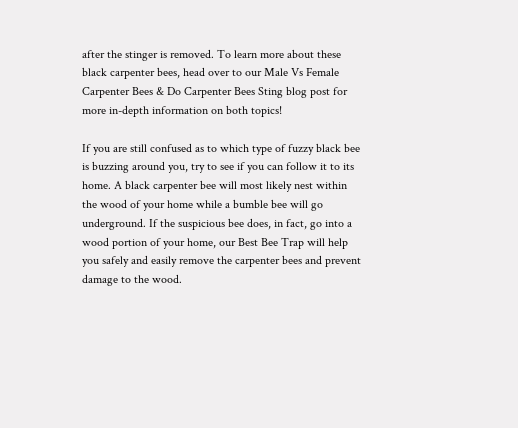after the stinger is removed. To learn more about these black carpenter bees, head over to our Male Vs Female Carpenter Bees & Do Carpenter Bees Sting blog post for more in-depth information on both topics!

If you are still confused as to which type of fuzzy black bee is buzzing around you, try to see if you can follow it to its home. A black carpenter bee will most likely nest within the wood of your home while a bumble bee will go underground. If the suspicious bee does, in fact, go into a wood portion of your home, our Best Bee Trap will help you safely and easily remove the carpenter bees and prevent damage to the wood.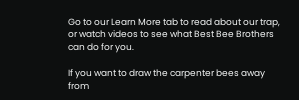Go to our Learn More tab to read about our trap, or watch videos to see what Best Bee Brothers can do for you.

If you want to draw the carpenter bees away from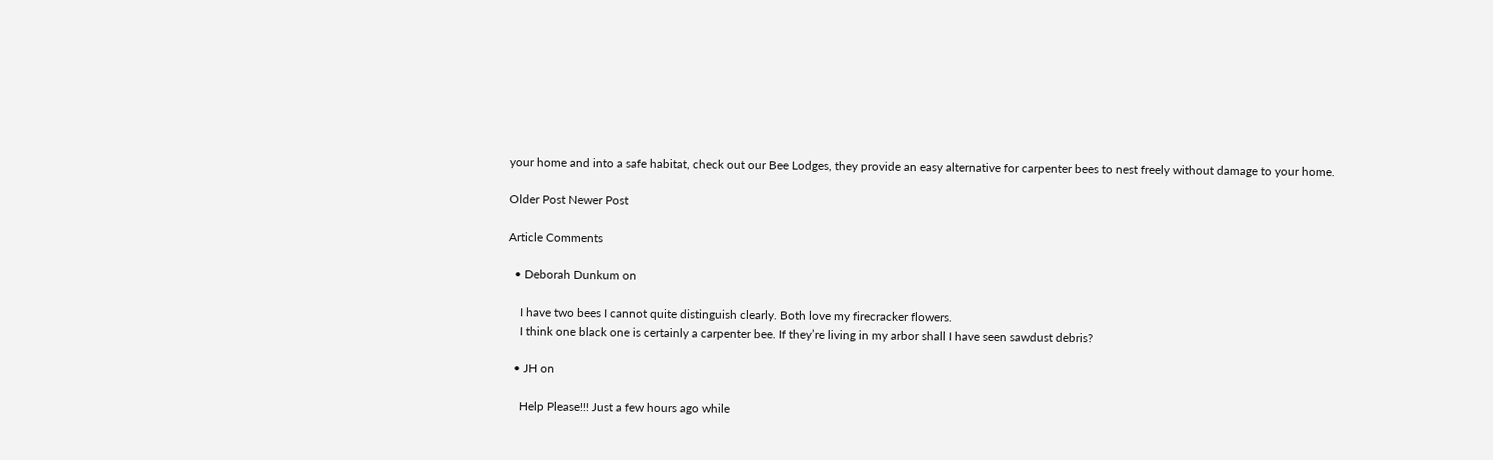your home and into a safe habitat, check out our Bee Lodges, they provide an easy alternative for carpenter bees to nest freely without damage to your home.

Older Post Newer Post

Article Comments

  • Deborah Dunkum on

    I have two bees I cannot quite distinguish clearly. Both love my firecracker flowers.
    I think one black one is certainly a carpenter bee. If they’re living in my arbor shall I have seen sawdust debris?

  • JH on

    Help Please!!! Just a few hours ago while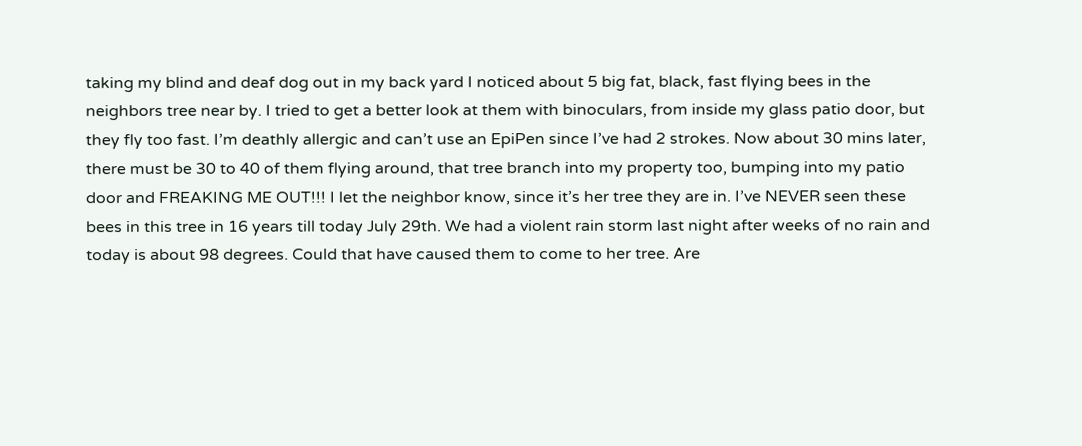taking my blind and deaf dog out in my back yard I noticed about 5 big fat, black, fast flying bees in the neighbors tree near by. I tried to get a better look at them with binoculars, from inside my glass patio door, but they fly too fast. I’m deathly allergic and can’t use an EpiPen since I’ve had 2 strokes. Now about 30 mins later, there must be 30 to 40 of them flying around, that tree branch into my property too, bumping into my patio door and FREAKING ME OUT!!! I let the neighbor know, since it’s her tree they are in. I’ve NEVER seen these bees in this tree in 16 years till today July 29th. We had a violent rain storm last night after weeks of no rain and today is about 98 degrees. Could that have caused them to come to her tree. Are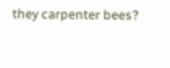they carpenter bees?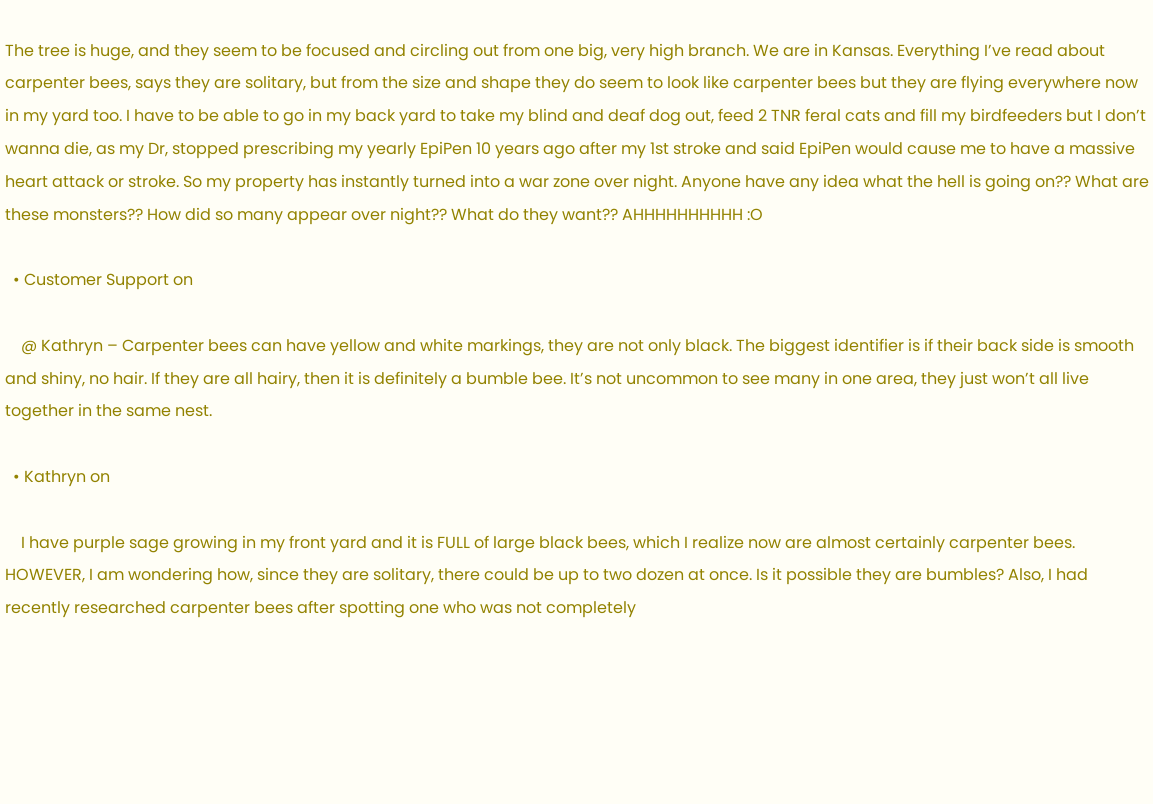The tree is huge, and they seem to be focused and circling out from one big, very high branch. We are in Kansas. Everything I’ve read about carpenter bees, says they are solitary, but from the size and shape they do seem to look like carpenter bees but they are flying everywhere now in my yard too. I have to be able to go in my back yard to take my blind and deaf dog out, feed 2 TNR feral cats and fill my birdfeeders but I don’t wanna die, as my Dr, stopped prescribing my yearly EpiPen 10 years ago after my 1st stroke and said EpiPen would cause me to have a massive heart attack or stroke. So my property has instantly turned into a war zone over night. Anyone have any idea what the hell is going on?? What are these monsters?? How did so many appear over night?? What do they want?? AHHHHHHHHHH :O

  • Customer Support on

    @ Kathryn – Carpenter bees can have yellow and white markings, they are not only black. The biggest identifier is if their back side is smooth and shiny, no hair. If they are all hairy, then it is definitely a bumble bee. It’s not uncommon to see many in one area, they just won’t all live together in the same nest.

  • Kathryn on

    I have purple sage growing in my front yard and it is FULL of large black bees, which I realize now are almost certainly carpenter bees. HOWEVER, I am wondering how, since they are solitary, there could be up to two dozen at once. Is it possible they are bumbles? Also, I had recently researched carpenter bees after spotting one who was not completely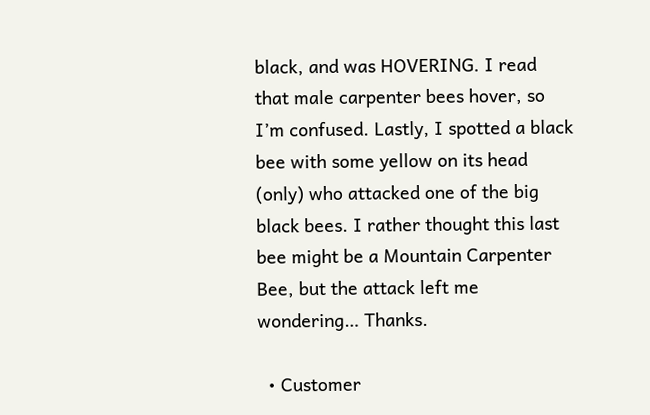black, and was HOVERING. I read that male carpenter bees hover, so I’m confused. Lastly, I spotted a black bee with some yellow on its head (only) who attacked one of the big black bees. I rather thought this last bee might be a Mountain Carpenter Bee, but the attack left me wondering… Thanks.

  • Customer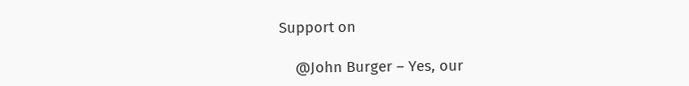Support on

    @John Burger – Yes, our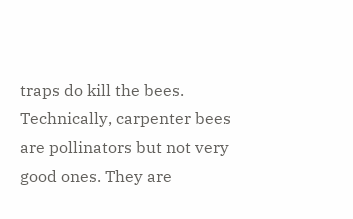traps do kill the bees. Technically, carpenter bees are pollinators but not very good ones. They are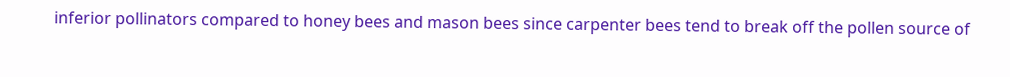inferior pollinators compared to honey bees and mason bees since carpenter bees tend to break off the pollen source of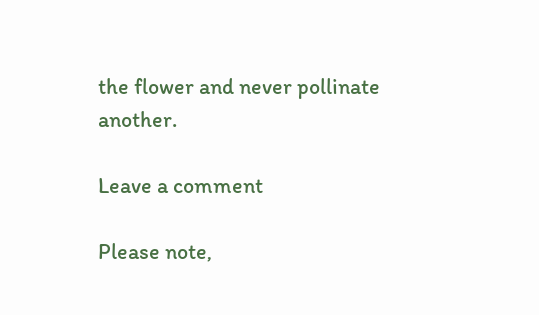the flower and never pollinate another.

Leave a comment

Please note,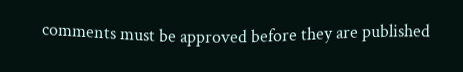comments must be approved before they are published